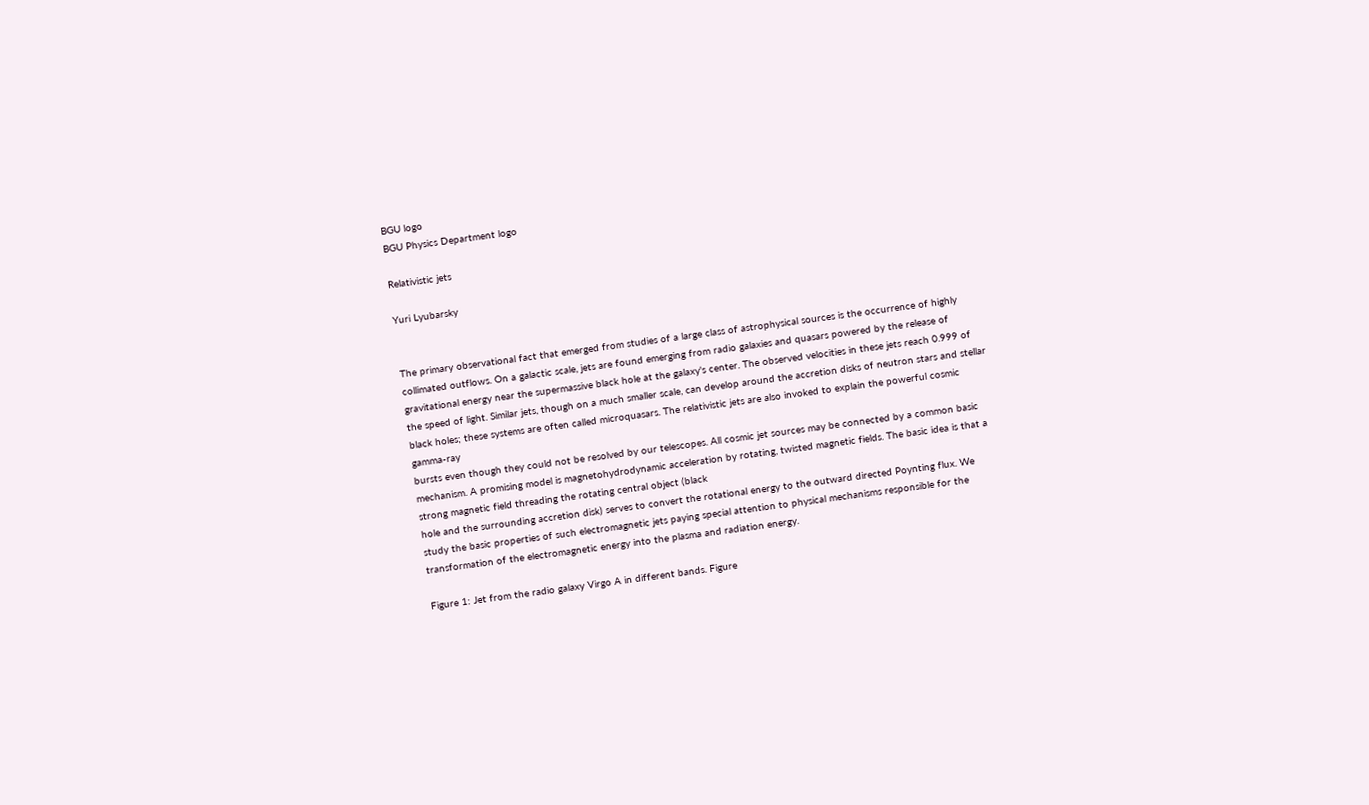BGU logo
BGU Physics Department logo

Relativistic jets

Yuri Lyubarsky


The primary observational fact that emerged from studies of a large class of astrophysical sources is the occurrence of highly collimated outflows. On a galactic scale, jets are found emerging from radio galaxies and quasars powered by the release of gravitational energy near the supermassive black hole at the galaxy's center. The observed velocities in these jets reach 0.999 of the speed of light. Similar jets, though on a much smaller scale, can develop around the accretion disks of neutron stars and stellar black holes; these systems are often called microquasars. The relativistic jets are also invoked to explain the powerful cosmic gamma-ray
bursts even though they could not be resolved by our telescopes. All cosmic jet sources may be connected by a common basic mechanism. A promising model is magnetohydrodynamic acceleration by rotating, twisted magnetic fields. The basic idea is that a strong magnetic field threading the rotating central object (black
hole and the surrounding accretion disk) serves to convert the rotational energy to the outward directed Poynting flux. We study the basic properties of such electromagnetic jets paying special attention to physical mechanisms responsible for the transformation of the electromagnetic energy into the plasma and radiation energy.

Figure 1: Jet from the radio galaxy Virgo A in different bands. Figure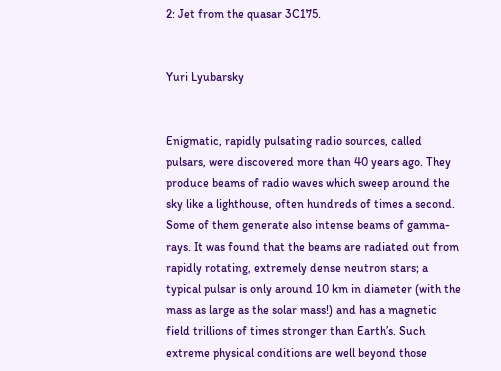2: Jet from the quasar 3C175.


Yuri Lyubarsky


Enigmatic, rapidly pulsating radio sources, called pulsars, were discovered more than 40 years ago. They produce beams of radio waves which sweep around the sky like a lighthouse, often hundreds of times a second. Some of them generate also intense beams of gamma-rays. It was found that the beams are radiated out from rapidly rotating, extremely dense neutron stars; a typical pulsar is only around 10 km in diameter (with the mass as large as the solar mass!) and has a magnetic field trillions of times stronger than Earth’s. Such extreme physical conditions are well beyond those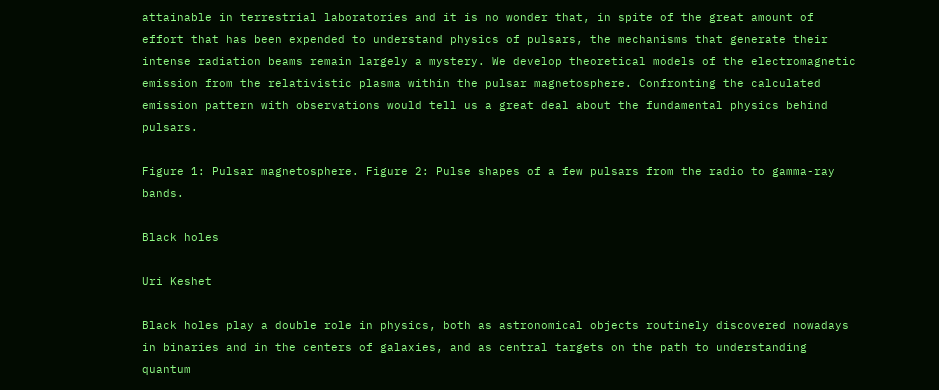attainable in terrestrial laboratories and it is no wonder that, in spite of the great amount of effort that has been expended to understand physics of pulsars, the mechanisms that generate their intense radiation beams remain largely a mystery. We develop theoretical models of the electromagnetic emission from the relativistic plasma within the pulsar magnetosphere. Confronting the calculated emission pattern with observations would tell us a great deal about the fundamental physics behind pulsars.

Figure 1: Pulsar magnetosphere. Figure 2: Pulse shapes of a few pulsars from the radio to gamma-ray bands.

Black holes

Uri Keshet

Black holes play a double role in physics, both as astronomical objects routinely discovered nowadays in binaries and in the centers of galaxies, and as central targets on the path to understanding quantum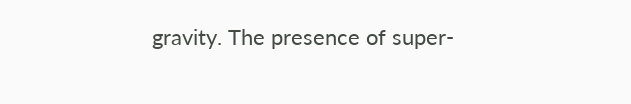gravity. The presence of super-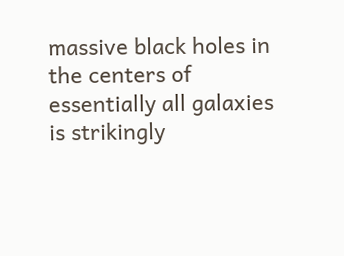massive black holes in the centers of essentially all galaxies is strikingly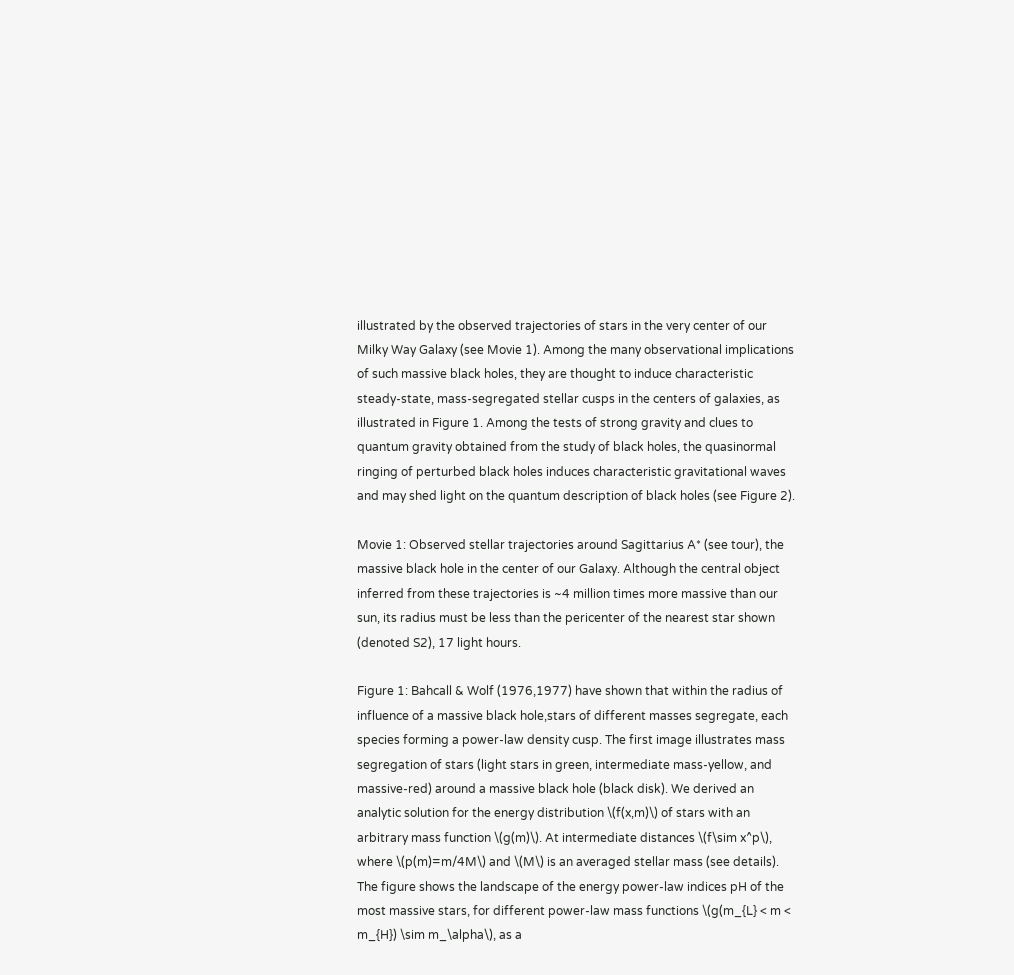illustrated by the observed trajectories of stars in the very center of our Milky Way Galaxy (see Movie 1). Among the many observational implications of such massive black holes, they are thought to induce characteristic steady-state, mass-segregated stellar cusps in the centers of galaxies, as illustrated in Figure 1. Among the tests of strong gravity and clues to quantum gravity obtained from the study of black holes, the quasinormal ringing of perturbed black holes induces characteristic gravitational waves and may shed light on the quantum description of black holes (see Figure 2).

Movie 1: Observed stellar trajectories around Sagittarius A* (see tour), the massive black hole in the center of our Galaxy. Although the central object inferred from these trajectories is ~4 million times more massive than our sun, its radius must be less than the pericenter of the nearest star shown (denoted S2), 17 light hours.

Figure 1: Bahcall & Wolf (1976,1977) have shown that within the radius of influence of a massive black hole,stars of different masses segregate, each species forming a power-law density cusp. The first image illustrates mass segregation of stars (light stars in green, intermediate mass-yellow, and massive-red) around a massive black hole (black disk). We derived an analytic solution for the energy distribution \(f(x,m)\) of stars with an arbitrary mass function \(g(m)\). At intermediate distances \(f\sim x^p\), where \(p(m)=m/4M\) and \(M\) is an averaged stellar mass (see details). The figure shows the landscape of the energy power-law indices pH of the most massive stars, for different power-law mass functions \(g(m_{L} < m < m_{H}) \sim m_\alpha\), as a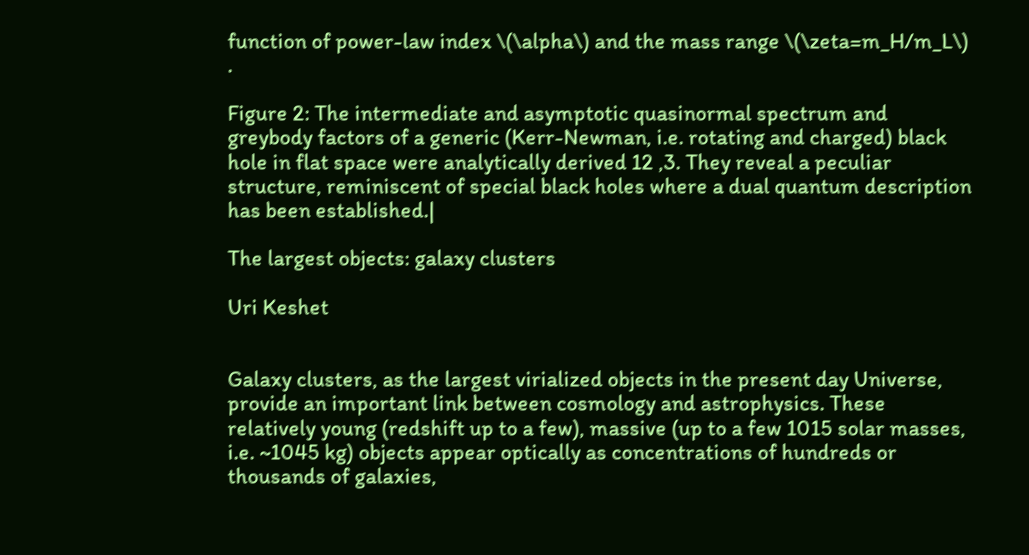function of power-law index \(\alpha\) and the mass range \(\zeta=m_H/m_L\) .

Figure 2: The intermediate and asymptotic quasinormal spectrum and greybody factors of a generic (Kerr-Newman, i.e. rotating and charged) black hole in flat space were analytically derived 12 ,3. They reveal a peculiar structure, reminiscent of special black holes where a dual quantum description has been established.|

The largest objects: galaxy clusters

Uri Keshet


Galaxy clusters, as the largest virialized objects in the present day Universe, provide an important link between cosmology and astrophysics. These relatively young (redshift up to a few), massive (up to a few 1015 solar masses, i.e. ~1045 kg) objects appear optically as concentrations of hundreds or thousands of galaxies,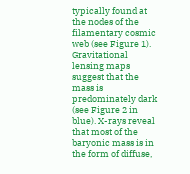typically found at the nodes of the filamentary cosmic web (see Figure 1). Gravitational lensing maps suggest that the mass is predominately dark (see Figure 2 in blue). X-rays reveal that most of the baryonic mass is in the form of diffuse,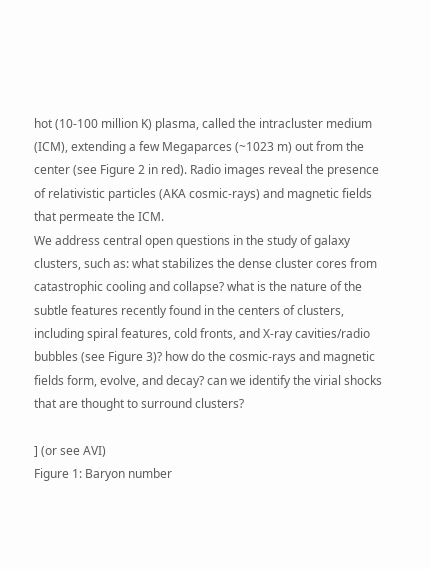hot (10-100 million K) plasma, called the intracluster medium (ICM), extending a few Megaparces (~1023 m) out from the center (see Figure 2 in red). Radio images reveal the presence of relativistic particles (AKA cosmic-rays) and magnetic fields that permeate the ICM.
We address central open questions in the study of galaxy clusters, such as: what stabilizes the dense cluster cores from catastrophic cooling and collapse? what is the nature of the subtle features recently found in the centers of clusters, including spiral features, cold fronts, and X-ray cavities/radio bubbles (see Figure 3)? how do the cosmic-rays and magnetic fields form, evolve, and decay? can we identify the virial shocks that are thought to surround clusters?

] (or see AVI)
Figure 1: Baryon number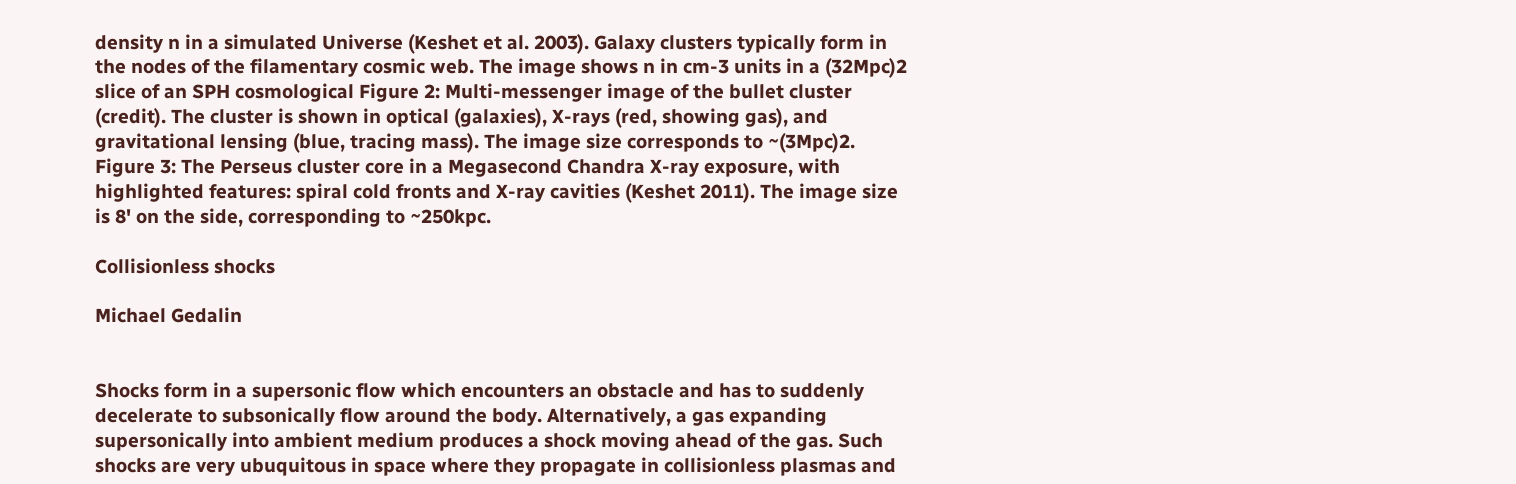density n in a simulated Universe (Keshet et al. 2003). Galaxy clusters typically form in the nodes of the filamentary cosmic web. The image shows n in cm-3 units in a (32Mpc)2 slice of an SPH cosmological Figure 2: Multi-messenger image of the bullet cluster (credit). The cluster is shown in optical (galaxies), X-rays (red, showing gas), and gravitational lensing (blue, tracing mass). The image size corresponds to ~(3Mpc)2. Figure 3: The Perseus cluster core in a Megasecond Chandra X-ray exposure, with highlighted features: spiral cold fronts and X-ray cavities (Keshet 2011). The image size is 8' on the side, corresponding to ~250kpc.

Collisionless shocks

Michael Gedalin


Shocks form in a supersonic flow which encounters an obstacle and has to suddenly decelerate to subsonically flow around the body. Alternatively, a gas expanding supersonically into ambient medium produces a shock moving ahead of the gas. Such shocks are very ubuquitous in space where they propagate in collisionless plasmas and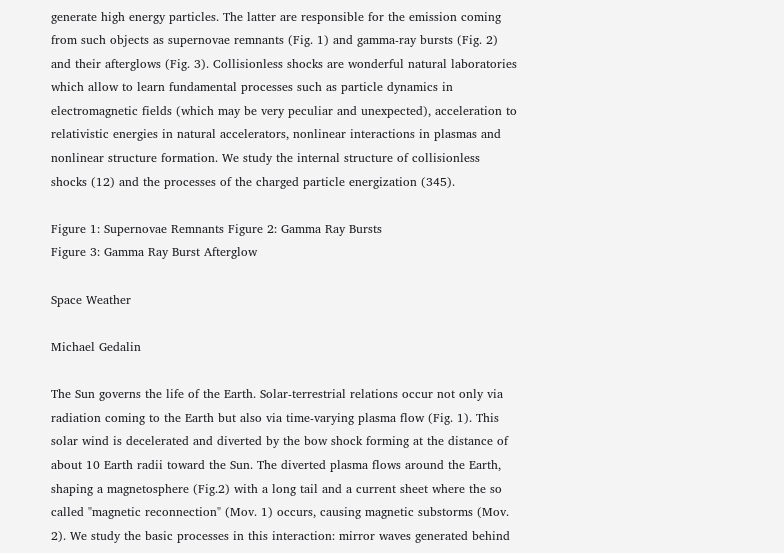generate high energy particles. The latter are responsible for the emission coming from such objects as supernovae remnants (Fig. 1) and gamma-ray bursts (Fig. 2) and their afterglows (Fig. 3). Collisionless shocks are wonderful natural laboratories which allow to learn fundamental processes such as particle dynamics in electromagnetic fields (which may be very peculiar and unexpected), acceleration to relativistic energies in natural accelerators, nonlinear interactions in plasmas and nonlinear structure formation. We study the internal structure of collisionless shocks (12) and the processes of the charged particle energization (345).

Figure 1: Supernovae Remnants Figure 2: Gamma Ray Bursts
Figure 3: Gamma Ray Burst Afterglow

Space Weather

Michael Gedalin

The Sun governs the life of the Earth. Solar-terrestrial relations occur not only via radiation coming to the Earth but also via time-varying plasma flow (Fig. 1). This solar wind is decelerated and diverted by the bow shock forming at the distance of about 10 Earth radii toward the Sun. The diverted plasma flows around the Earth, shaping a magnetosphere (Fig.2) with a long tail and a current sheet where the so called "magnetic reconnection" (Mov. 1) occurs, causing magnetic substorms (Mov. 2). We study the basic processes in this interaction: mirror waves generated behind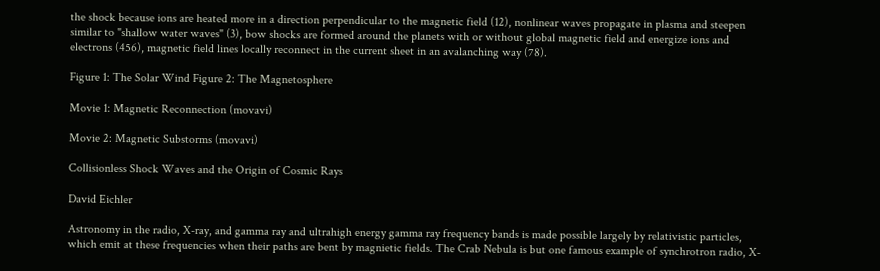the shock because ions are heated more in a direction perpendicular to the magnetic field (12), nonlinear waves propagate in plasma and steepen similar to "shallow water waves" (3), bow shocks are formed around the planets with or without global magnetic field and energize ions and electrons (456), magnetic field lines locally reconnect in the current sheet in an avalanching way (78).

Figure 1: The Solar Wind Figure 2: The Magnetosphere

Movie 1: Magnetic Reconnection (movavi)

Movie 2: Magnetic Substorms (movavi)

Collisionless Shock Waves and the Origin of Cosmic Rays

David Eichler

Astronomy in the radio, X-ray, and gamma ray and ultrahigh energy gamma ray frequency bands is made possible largely by relativistic particles, which emit at these frequencies when their paths are bent by magnietic fields. The Crab Nebula is but one famous example of synchrotron radio, X-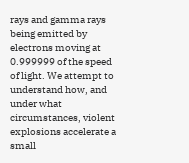rays and gamma rays being emitted by electrons moving at 0.999999 of the speed of light. We attempt to understand how, and under what circumstances, violent explosions accelerate a small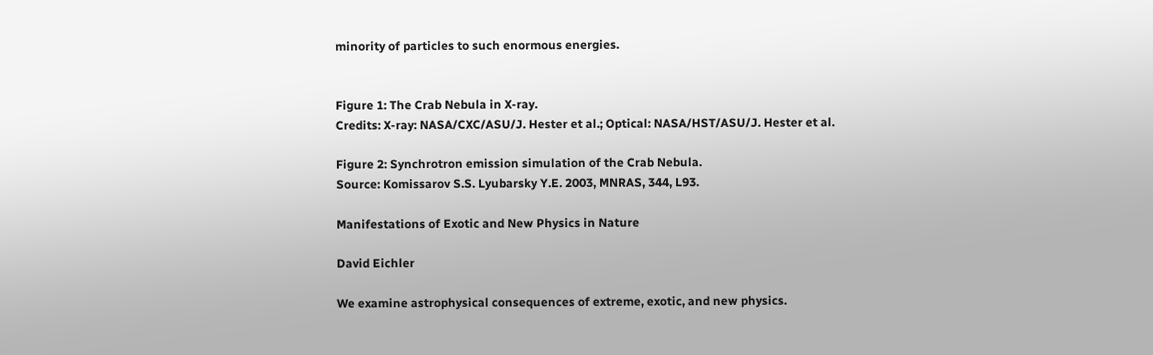minority of particles to such enormous energies.


Figure 1: The Crab Nebula in X-ray.
Credits: X-ray: NASA/CXC/ASU/J. Hester et al.; Optical: NASA/HST/ASU/J. Hester et al.

Figure 2: Synchrotron emission simulation of the Crab Nebula.
Source: Komissarov S.S. Lyubarsky Y.E. 2003, MNRAS, 344, L93.

Manifestations of Exotic and New Physics in Nature

David Eichler

We examine astrophysical consequences of extreme, exotic, and new physics.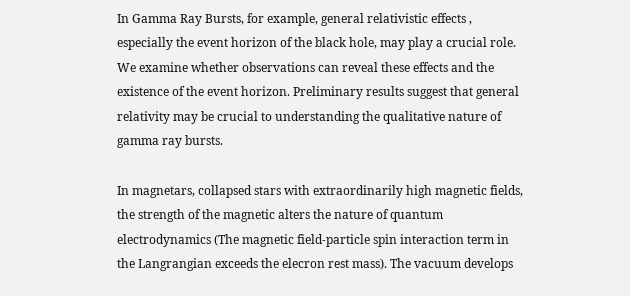In Gamma Ray Bursts, for example, general relativistic effects , especially the event horizon of the black hole, may play a crucial role. We examine whether observations can reveal these effects and the existence of the event horizon. Preliminary results suggest that general relativity may be crucial to understanding the qualitative nature of gamma ray bursts.

In magnetars, collapsed stars with extraordinarily high magnetic fields, the strength of the magnetic alters the nature of quantum electrodynamics (The magnetic field-particle spin interaction term in the Langrangian exceeds the elecron rest mass). The vacuum develops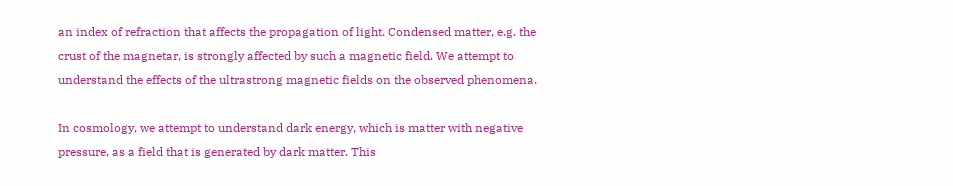an index of refraction that affects the propagation of light. Condensed matter, e.g. the crust of the magnetar, is strongly affected by such a magnetic field. We attempt to understand the effects of the ultrastrong magnetic fields on the observed phenomena.

In cosmology, we attempt to understand dark energy, which is matter with negative pressure, as a field that is generated by dark matter. This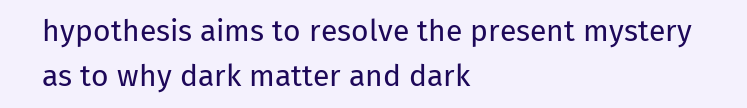hypothesis aims to resolve the present mystery as to why dark matter and dark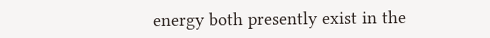energy both presently exist in the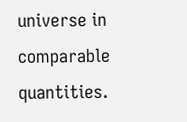universe in comparable quantities.